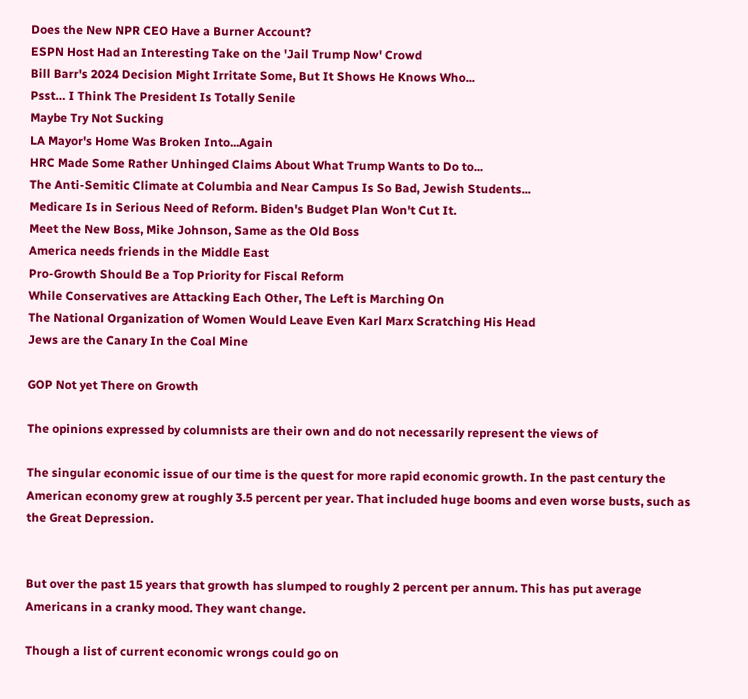Does the New NPR CEO Have a Burner Account?
ESPN Host Had an Interesting Take on the 'Jail Trump Now' Crowd
Bill Barr's 2024 Decision Might Irritate Some, But It Shows He Knows Who...
Psst… I Think The President Is Totally Senile
Maybe Try Not Sucking
LA Mayor's Home Was Broken Into...Again
HRC Made Some Rather Unhinged Claims About What Trump Wants to Do to...
The Anti-Semitic Climate at Columbia and Near Campus Is So Bad, Jewish Students...
Medicare Is in Serious Need of Reform. Biden's Budget Plan Won't Cut It.
Meet the New Boss, Mike Johnson, Same as the Old Boss
America needs friends in the Middle East
Pro-Growth Should Be a Top Priority for Fiscal Reform
While Conservatives are Attacking Each Other, The Left is Marching On
The National Organization of Women Would Leave Even Karl Marx Scratching His Head
Jews are the Canary In the Coal Mine

GOP Not yet There on Growth

The opinions expressed by columnists are their own and do not necessarily represent the views of

The singular economic issue of our time is the quest for more rapid economic growth. In the past century the American economy grew at roughly 3.5 percent per year. That included huge booms and even worse busts, such as the Great Depression.


But over the past 15 years that growth has slumped to roughly 2 percent per annum. This has put average Americans in a cranky mood. They want change.

Though a list of current economic wrongs could go on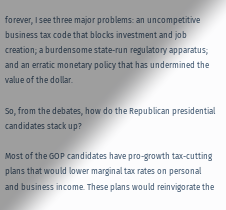forever, I see three major problems: an uncompetitive business tax code that blocks investment and job creation; a burdensome state-run regulatory apparatus; and an erratic monetary policy that has undermined the value of the dollar.

So, from the debates, how do the Republican presidential candidates stack up?

Most of the GOP candidates have pro-growth tax-cutting plans that would lower marginal tax rates on personal and business income. These plans would reinvigorate the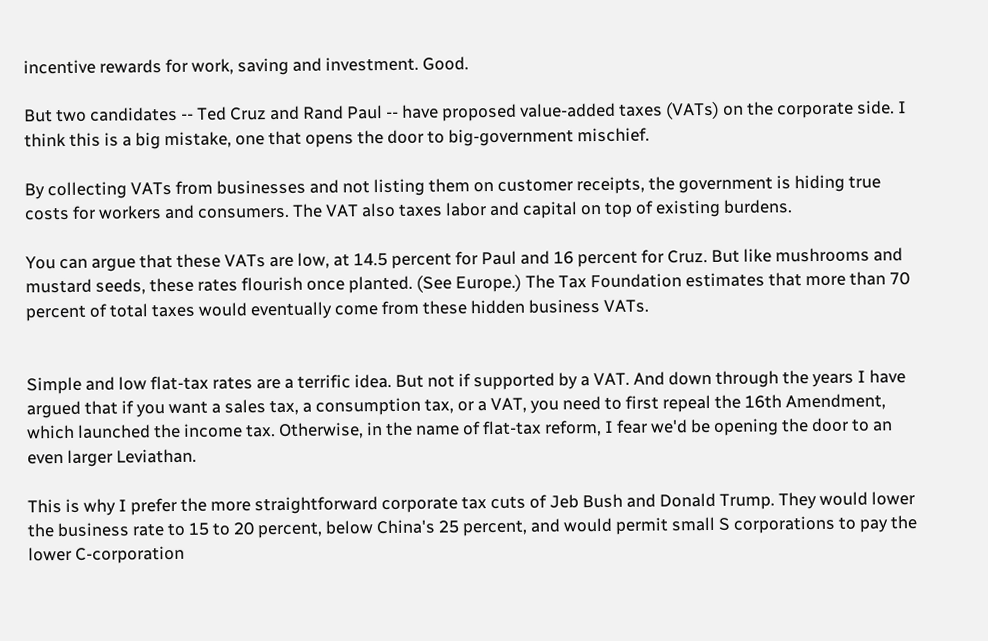incentive rewards for work, saving and investment. Good.

But two candidates -- Ted Cruz and Rand Paul -- have proposed value-added taxes (VATs) on the corporate side. I think this is a big mistake, one that opens the door to big-government mischief.

By collecting VATs from businesses and not listing them on customer receipts, the government is hiding true costs for workers and consumers. The VAT also taxes labor and capital on top of existing burdens.

You can argue that these VATs are low, at 14.5 percent for Paul and 16 percent for Cruz. But like mushrooms and mustard seeds, these rates flourish once planted. (See Europe.) The Tax Foundation estimates that more than 70 percent of total taxes would eventually come from these hidden business VATs.


Simple and low flat-tax rates are a terrific idea. But not if supported by a VAT. And down through the years I have argued that if you want a sales tax, a consumption tax, or a VAT, you need to first repeal the 16th Amendment, which launched the income tax. Otherwise, in the name of flat-tax reform, I fear we'd be opening the door to an even larger Leviathan.

This is why I prefer the more straightforward corporate tax cuts of Jeb Bush and Donald Trump. They would lower the business rate to 15 to 20 percent, below China's 25 percent, and would permit small S corporations to pay the lower C-corporation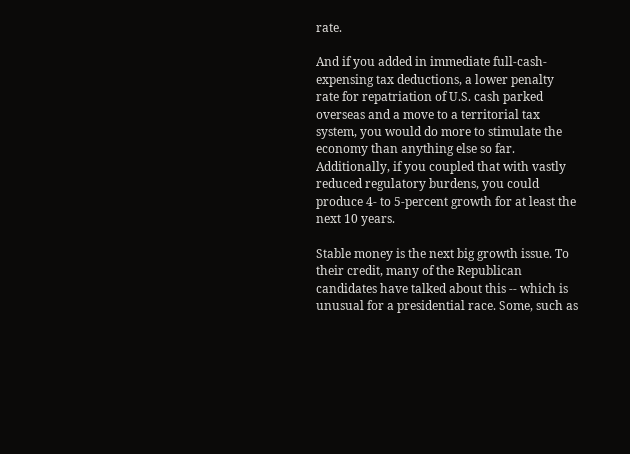rate.

And if you added in immediate full-cash-expensing tax deductions, a lower penalty rate for repatriation of U.S. cash parked overseas and a move to a territorial tax system, you would do more to stimulate the economy than anything else so far. Additionally, if you coupled that with vastly reduced regulatory burdens, you could produce 4- to 5-percent growth for at least the next 10 years.

Stable money is the next big growth issue. To their credit, many of the Republican candidates have talked about this -- which is unusual for a presidential race. Some, such as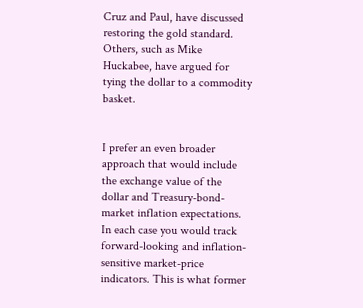Cruz and Paul, have discussed restoring the gold standard. Others, such as Mike Huckabee, have argued for tying the dollar to a commodity basket.


I prefer an even broader approach that would include the exchange value of the dollar and Treasury-bond-market inflation expectations. In each case you would track forward-looking and inflation-sensitive market-price indicators. This is what former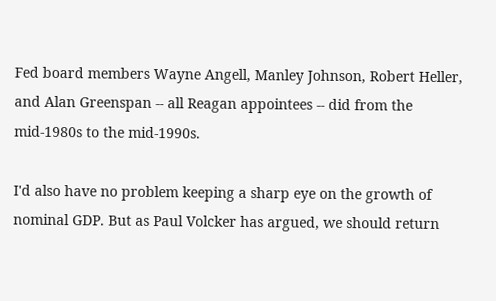Fed board members Wayne Angell, Manley Johnson, Robert Heller, and Alan Greenspan -- all Reagan appointees -- did from the mid-1980s to the mid-1990s.

I'd also have no problem keeping a sharp eye on the growth of nominal GDP. But as Paul Volcker has argued, we should return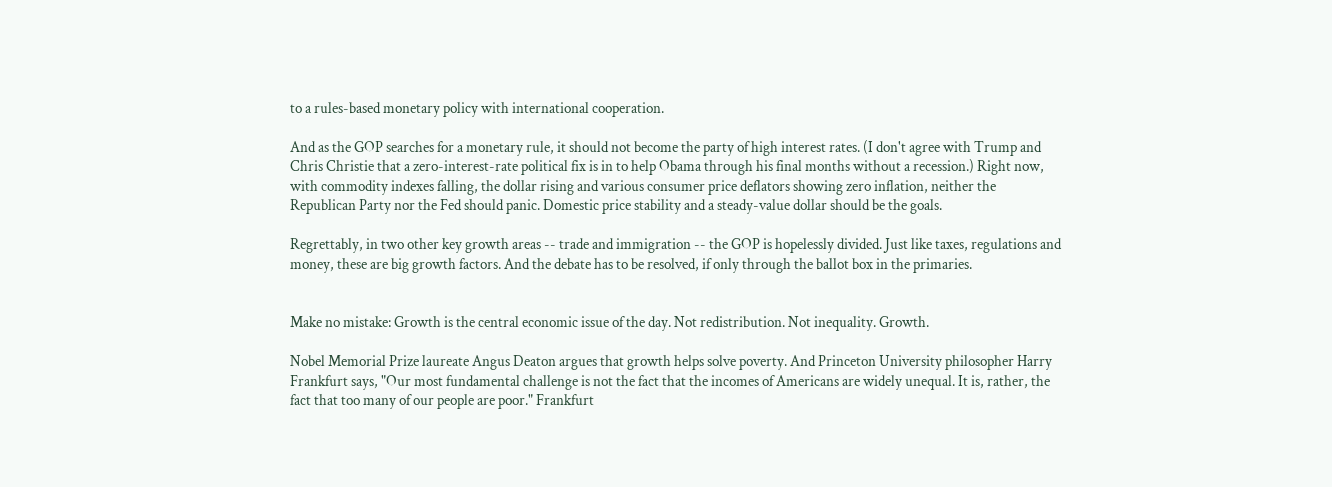to a rules-based monetary policy with international cooperation.

And as the GOP searches for a monetary rule, it should not become the party of high interest rates. (I don't agree with Trump and Chris Christie that a zero-interest-rate political fix is in to help Obama through his final months without a recession.) Right now, with commodity indexes falling, the dollar rising and various consumer price deflators showing zero inflation, neither the Republican Party nor the Fed should panic. Domestic price stability and a steady-value dollar should be the goals.

Regrettably, in two other key growth areas -- trade and immigration -- the GOP is hopelessly divided. Just like taxes, regulations and money, these are big growth factors. And the debate has to be resolved, if only through the ballot box in the primaries.


Make no mistake: Growth is the central economic issue of the day. Not redistribution. Not inequality. Growth.

Nobel Memorial Prize laureate Angus Deaton argues that growth helps solve poverty. And Princeton University philosopher Harry Frankfurt says, "Our most fundamental challenge is not the fact that the incomes of Americans are widely unequal. It is, rather, the fact that too many of our people are poor." Frankfurt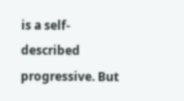is a self-described progressive. But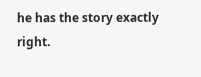he has the story exactly right.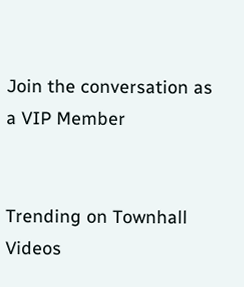Join the conversation as a VIP Member


Trending on Townhall Videos